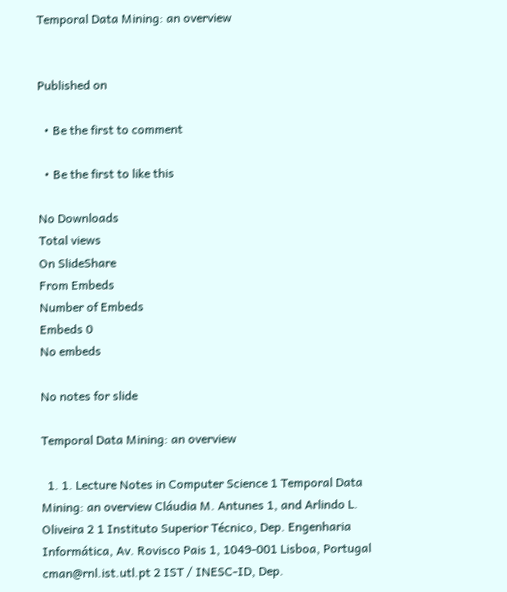Temporal Data Mining: an overview


Published on

  • Be the first to comment

  • Be the first to like this

No Downloads
Total views
On SlideShare
From Embeds
Number of Embeds
Embeds 0
No embeds

No notes for slide

Temporal Data Mining: an overview

  1. 1. Lecture Notes in Computer Science 1 Temporal Data Mining: an overview Cláudia M. Antunes 1, and Arlindo L. Oliveira 2 1 Instituto Superior Técnico, Dep. Engenharia Informática, Av. Rovisco Pais 1, 1049-001 Lisboa, Portugal cman@rnl.ist.utl.pt 2 IST / INESC-ID, Dep.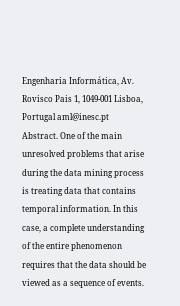Engenharia Informática, Av. Rovisco Pais 1, 1049-001 Lisboa, Portugal aml@inesc.pt Abstract. One of the main unresolved problems that arise during the data mining process is treating data that contains temporal information. In this case, a complete understanding of the entire phenomenon requires that the data should be viewed as a sequence of events.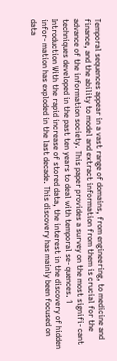Temporal sequences appear in a vast range of domains, from engineering, to medicine and finance, and the ability to model and extract information from them is crucial for the advance of the information society. This paper provides a survey on the most signifi- cant techniques developed in the past ten years to deal with temporal se- quences. 1 Introduction With the rapid increase of stored data, the interest in the discovery of hidden infor- mation has exploded in the last decade. This discovery has mainly been focused on data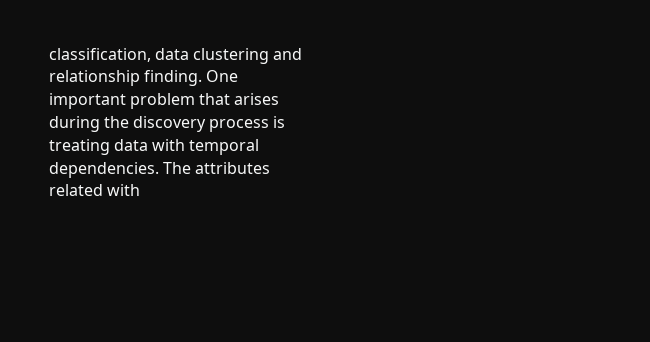classification, data clustering and relationship finding. One important problem that arises during the discovery process is treating data with temporal dependencies. The attributes related with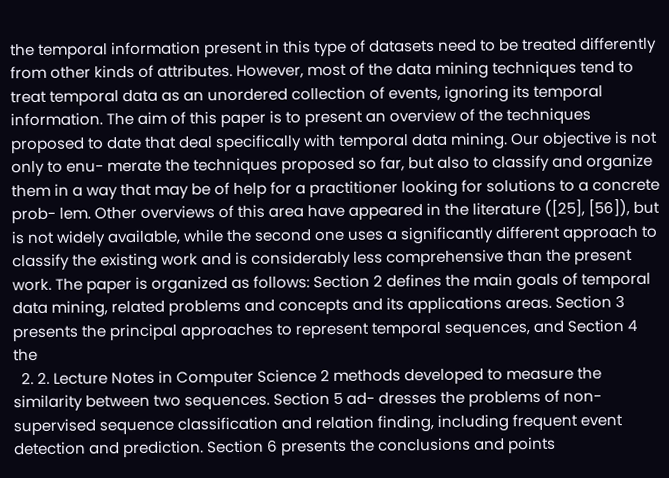the temporal information present in this type of datasets need to be treated differently from other kinds of attributes. However, most of the data mining techniques tend to treat temporal data as an unordered collection of events, ignoring its temporal information. The aim of this paper is to present an overview of the techniques proposed to date that deal specifically with temporal data mining. Our objective is not only to enu- merate the techniques proposed so far, but also to classify and organize them in a way that may be of help for a practitioner looking for solutions to a concrete prob- lem. Other overviews of this area have appeared in the literature ([25], [56]), but is not widely available, while the second one uses a significantly different approach to classify the existing work and is considerably less comprehensive than the present work. The paper is organized as follows: Section 2 defines the main goals of temporal data mining, related problems and concepts and its applications areas. Section 3 presents the principal approaches to represent temporal sequences, and Section 4 the
  2. 2. Lecture Notes in Computer Science 2 methods developed to measure the similarity between two sequences. Section 5 ad- dresses the problems of non-supervised sequence classification and relation finding, including frequent event detection and prediction. Section 6 presents the conclusions and points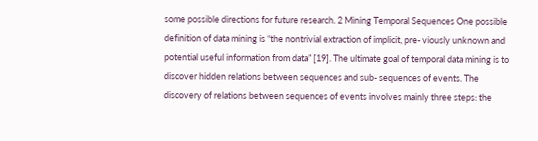some possible directions for future research. 2 Mining Temporal Sequences One possible definition of data mining is “the nontrivial extraction of implicit, pre- viously unknown and potential useful information from data” [19]. The ultimate goal of temporal data mining is to discover hidden relations between sequences and sub- sequences of events. The discovery of relations between sequences of events involves mainly three steps: the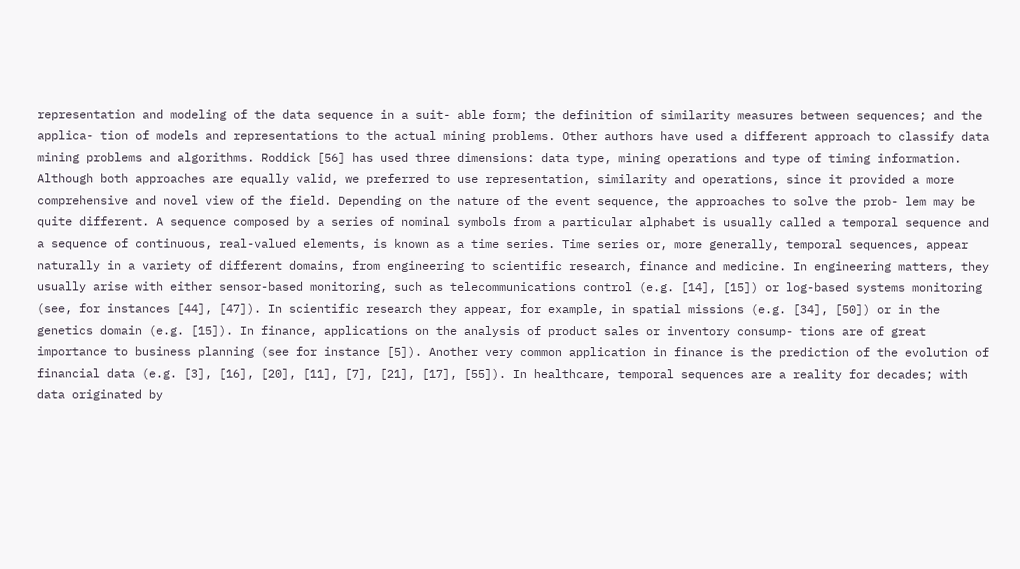representation and modeling of the data sequence in a suit- able form; the definition of similarity measures between sequences; and the applica- tion of models and representations to the actual mining problems. Other authors have used a different approach to classify data mining problems and algorithms. Roddick [56] has used three dimensions: data type, mining operations and type of timing information. Although both approaches are equally valid, we preferred to use representation, similarity and operations, since it provided a more comprehensive and novel view of the field. Depending on the nature of the event sequence, the approaches to solve the prob- lem may be quite different. A sequence composed by a series of nominal symbols from a particular alphabet is usually called a temporal sequence and a sequence of continuous, real-valued elements, is known as a time series. Time series or, more generally, temporal sequences, appear naturally in a variety of different domains, from engineering to scientific research, finance and medicine. In engineering matters, they usually arise with either sensor-based monitoring, such as telecommunications control (e.g. [14], [15]) or log-based systems monitoring (see, for instances [44], [47]). In scientific research they appear, for example, in spatial missions (e.g. [34], [50]) or in the genetics domain (e.g. [15]). In finance, applications on the analysis of product sales or inventory consump- tions are of great importance to business planning (see for instance [5]). Another very common application in finance is the prediction of the evolution of financial data (e.g. [3], [16], [20], [11], [7], [21], [17], [55]). In healthcare, temporal sequences are a reality for decades; with data originated by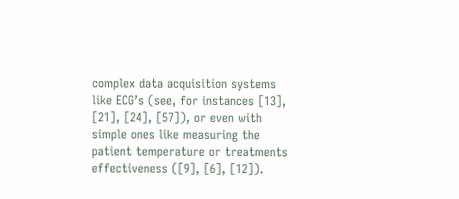complex data acquisition systems like ECG’s (see, for instances [13], [21], [24], [57]), or even with simple ones like measuring the patient temperature or treatments effectiveness ([9], [6], [12]).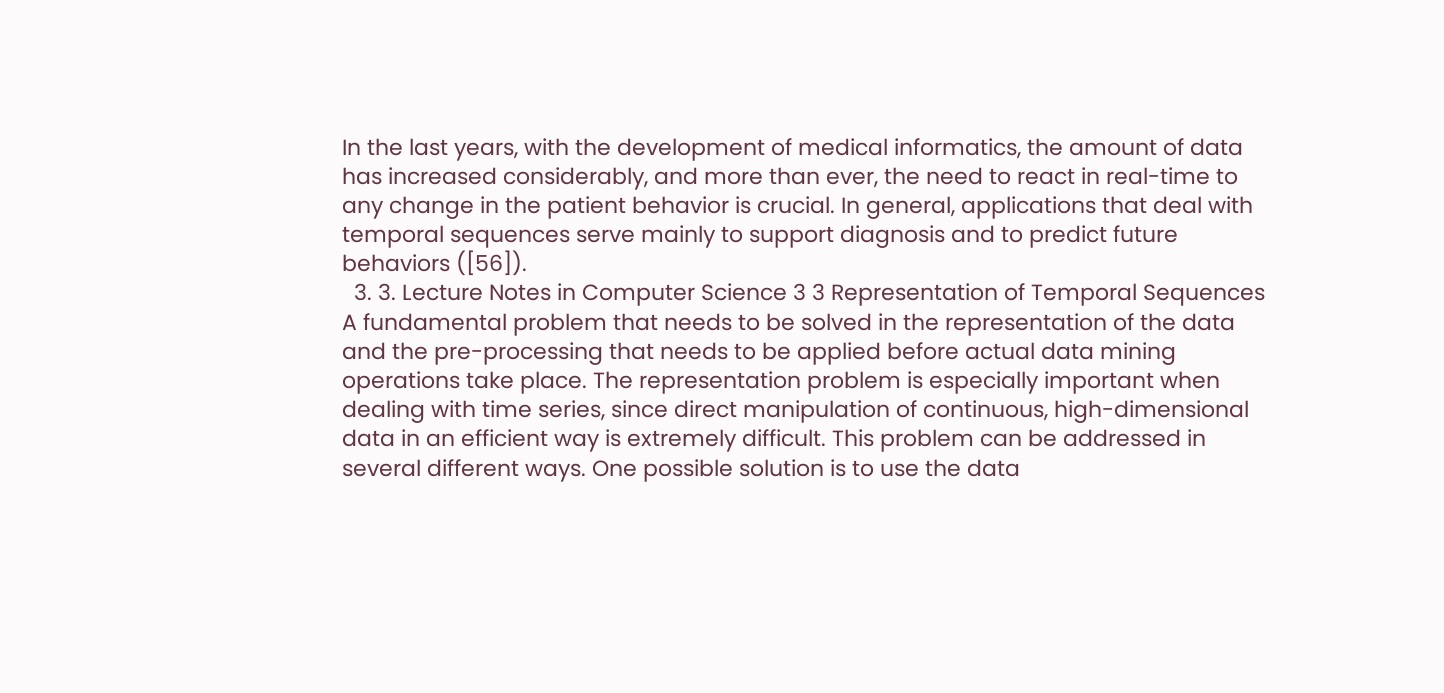In the last years, with the development of medical informatics, the amount of data has increased considerably, and more than ever, the need to react in real-time to any change in the patient behavior is crucial. In general, applications that deal with temporal sequences serve mainly to support diagnosis and to predict future behaviors ([56]).
  3. 3. Lecture Notes in Computer Science 3 3 Representation of Temporal Sequences A fundamental problem that needs to be solved in the representation of the data and the pre-processing that needs to be applied before actual data mining operations take place. The representation problem is especially important when dealing with time series, since direct manipulation of continuous, high-dimensional data in an efficient way is extremely difficult. This problem can be addressed in several different ways. One possible solution is to use the data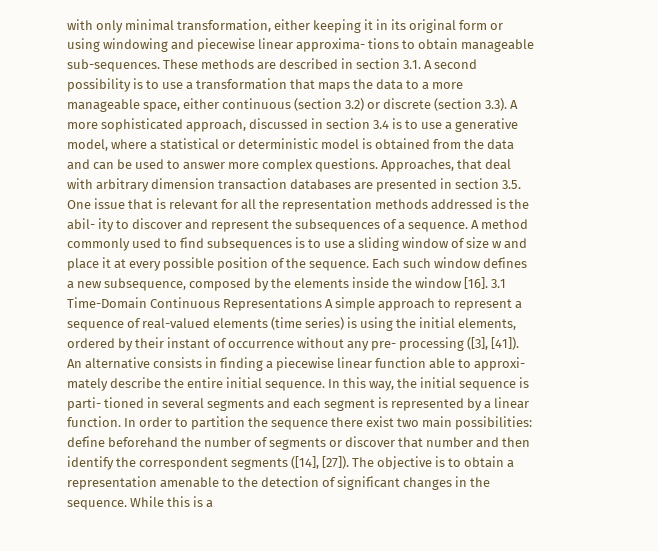with only minimal transformation, either keeping it in its original form or using windowing and piecewise linear approxima- tions to obtain manageable sub-sequences. These methods are described in section 3.1. A second possibility is to use a transformation that maps the data to a more manageable space, either continuous (section 3.2) or discrete (section 3.3). A more sophisticated approach, discussed in section 3.4 is to use a generative model, where a statistical or deterministic model is obtained from the data and can be used to answer more complex questions. Approaches, that deal with arbitrary dimension transaction databases are presented in section 3.5. One issue that is relevant for all the representation methods addressed is the abil- ity to discover and represent the subsequences of a sequence. A method commonly used to find subsequences is to use a sliding window of size w and place it at every possible position of the sequence. Each such window defines a new subsequence, composed by the elements inside the window [16]. 3.1 Time-Domain Continuous Representations A simple approach to represent a sequence of real-valued elements (time series) is using the initial elements, ordered by their instant of occurrence without any pre- processing ([3], [41]). An alternative consists in finding a piecewise linear function able to approxi- mately describe the entire initial sequence. In this way, the initial sequence is parti- tioned in several segments and each segment is represented by a linear function. In order to partition the sequence there exist two main possibilities: define beforehand the number of segments or discover that number and then identify the correspondent segments ([14], [27]). The objective is to obtain a representation amenable to the detection of significant changes in the sequence. While this is a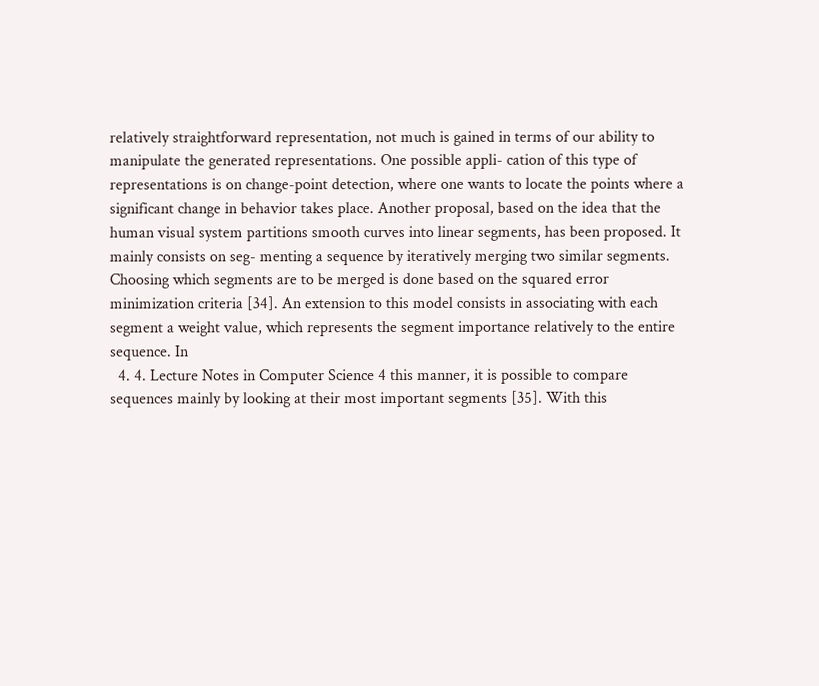relatively straightforward representation, not much is gained in terms of our ability to manipulate the generated representations. One possible appli- cation of this type of representations is on change-point detection, where one wants to locate the points where a significant change in behavior takes place. Another proposal, based on the idea that the human visual system partitions smooth curves into linear segments, has been proposed. It mainly consists on seg- menting a sequence by iteratively merging two similar segments. Choosing which segments are to be merged is done based on the squared error minimization criteria [34]. An extension to this model consists in associating with each segment a weight value, which represents the segment importance relatively to the entire sequence. In
  4. 4. Lecture Notes in Computer Science 4 this manner, it is possible to compare sequences mainly by looking at their most important segments [35]. With this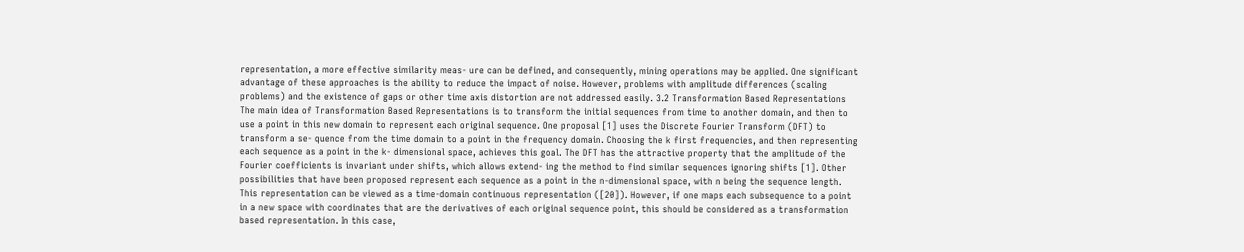representation, a more effective similarity meas- ure can be defined, and consequently, mining operations may be applied. One significant advantage of these approaches is the ability to reduce the impact of noise. However, problems with amplitude differences (scaling problems) and the existence of gaps or other time axis distortion are not addressed easily. 3.2 Transformation Based Representations The main idea of Transformation Based Representations is to transform the initial sequences from time to another domain, and then to use a point in this new domain to represent each original sequence. One proposal [1] uses the Discrete Fourier Transform (DFT) to transform a se- quence from the time domain to a point in the frequency domain. Choosing the k first frequencies, and then representing each sequence as a point in the k- dimensional space, achieves this goal. The DFT has the attractive property that the amplitude of the Fourier coefficients is invariant under shifts, which allows extend- ing the method to find similar sequences ignoring shifts [1]. Other possibilities that have been proposed represent each sequence as a point in the n-dimensional space, with n being the sequence length. This representation can be viewed as a time-domain continuous representation ([20]). However, if one maps each subsequence to a point in a new space with coordinates that are the derivatives of each original sequence point, this should be considered as a transformation based representation. In this case,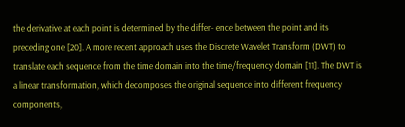the derivative at each point is determined by the differ- ence between the point and its preceding one [20]. A more recent approach uses the Discrete Wavelet Transform (DWT) to translate each sequence from the time domain into the time/frequency domain [11]. The DWT is a linear transformation, which decomposes the original sequence into different frequency components,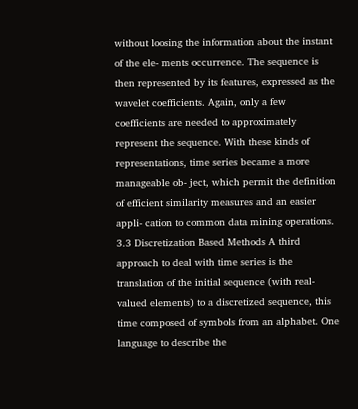without loosing the information about the instant of the ele- ments occurrence. The sequence is then represented by its features, expressed as the wavelet coefficients. Again, only a few coefficients are needed to approximately represent the sequence. With these kinds of representations, time series became a more manageable ob- ject, which permit the definition of efficient similarity measures and an easier appli- cation to common data mining operations. 3.3 Discretization Based Methods A third approach to deal with time series is the translation of the initial sequence (with real-valued elements) to a discretized sequence, this time composed of symbols from an alphabet. One language to describe the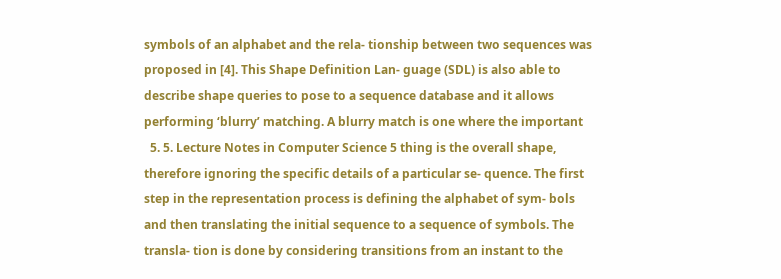symbols of an alphabet and the rela- tionship between two sequences was proposed in [4]. This Shape Definition Lan- guage (SDL) is also able to describe shape queries to pose to a sequence database and it allows performing ‘blurry’ matching. A blurry match is one where the important
  5. 5. Lecture Notes in Computer Science 5 thing is the overall shape, therefore ignoring the specific details of a particular se- quence. The first step in the representation process is defining the alphabet of sym- bols and then translating the initial sequence to a sequence of symbols. The transla- tion is done by considering transitions from an instant to the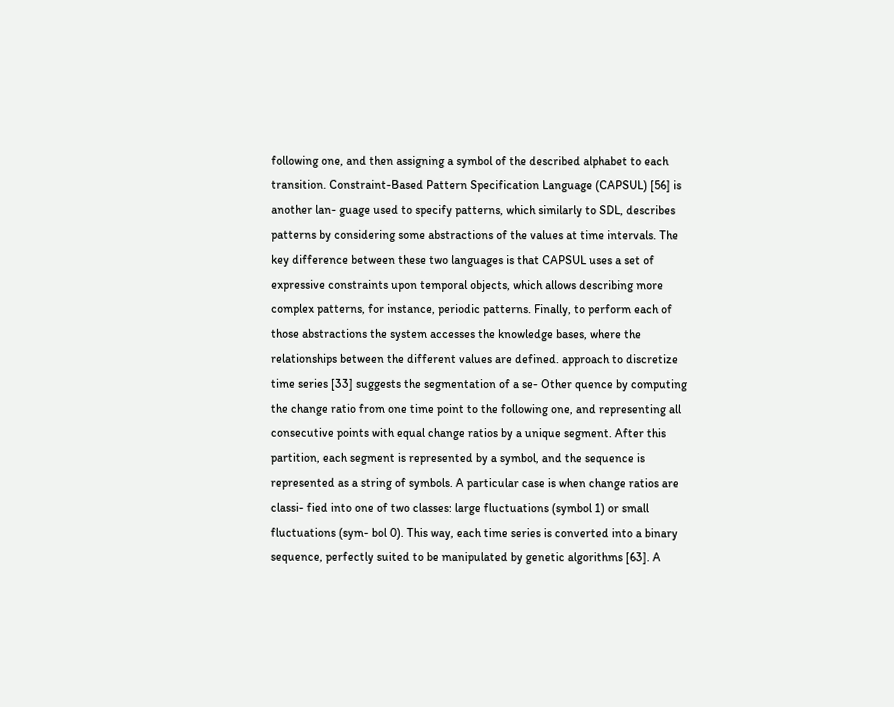following one, and then assigning a symbol of the described alphabet to each transition. Constraint-Based Pattern Specification Language (CAPSUL) [56] is another lan- guage used to specify patterns, which similarly to SDL, describes patterns by considering some abstractions of the values at time intervals. The key difference between these two languages is that CAPSUL uses a set of expressive constraints upon temporal objects, which allows describing more complex patterns, for instance, periodic patterns. Finally, to perform each of those abstractions the system accesses the knowledge bases, where the relationships between the different values are defined. approach to discretize time series [33] suggests the segmentation of a se- Other quence by computing the change ratio from one time point to the following one, and representing all consecutive points with equal change ratios by a unique segment. After this partition, each segment is represented by a symbol, and the sequence is represented as a string of symbols. A particular case is when change ratios are classi- fied into one of two classes: large fluctuations (symbol 1) or small fluctuations (sym- bol 0). This way, each time series is converted into a binary sequence, perfectly suited to be manipulated by genetic algorithms [63]. A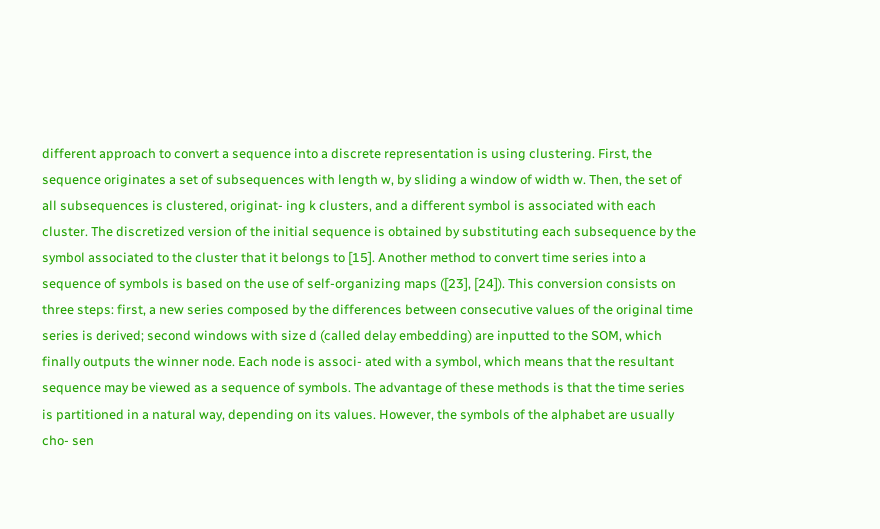different approach to convert a sequence into a discrete representation is using clustering. First, the sequence originates a set of subsequences with length w, by sliding a window of width w. Then, the set of all subsequences is clustered, originat- ing k clusters, and a different symbol is associated with each cluster. The discretized version of the initial sequence is obtained by substituting each subsequence by the symbol associated to the cluster that it belongs to [15]. Another method to convert time series into a sequence of symbols is based on the use of self-organizing maps ([23], [24]). This conversion consists on three steps: first, a new series composed by the differences between consecutive values of the original time series is derived; second windows with size d (called delay embedding) are inputted to the SOM, which finally outputs the winner node. Each node is associ- ated with a symbol, which means that the resultant sequence may be viewed as a sequence of symbols. The advantage of these methods is that the time series is partitioned in a natural way, depending on its values. However, the symbols of the alphabet are usually cho- sen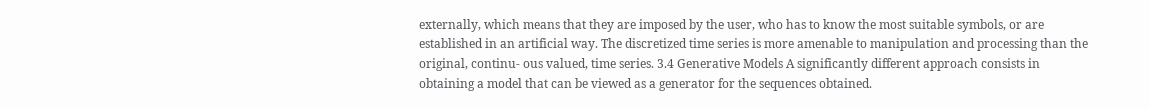externally, which means that they are imposed by the user, who has to know the most suitable symbols, or are established in an artificial way. The discretized time series is more amenable to manipulation and processing than the original, continu- ous valued, time series. 3.4 Generative Models A significantly different approach consists in obtaining a model that can be viewed as a generator for the sequences obtained.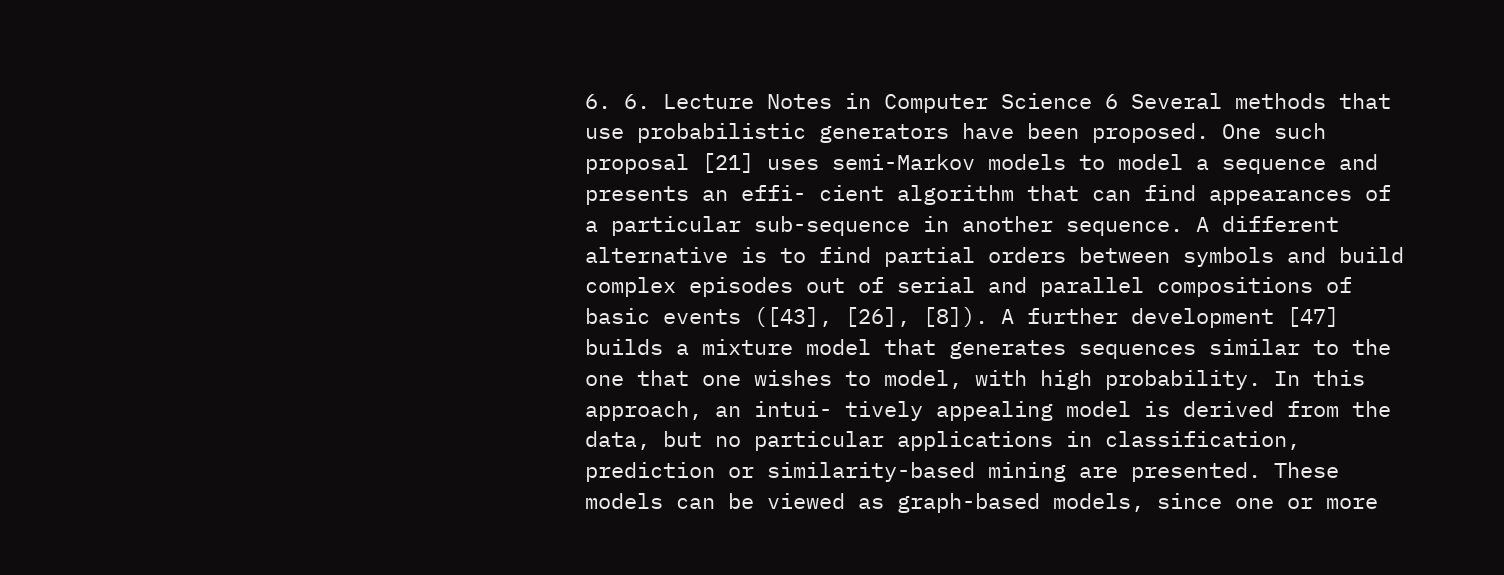6. 6. Lecture Notes in Computer Science 6 Several methods that use probabilistic generators have been proposed. One such proposal [21] uses semi-Markov models to model a sequence and presents an effi- cient algorithm that can find appearances of a particular sub-sequence in another sequence. A different alternative is to find partial orders between symbols and build complex episodes out of serial and parallel compositions of basic events ([43], [26], [8]). A further development [47] builds a mixture model that generates sequences similar to the one that one wishes to model, with high probability. In this approach, an intui- tively appealing model is derived from the data, but no particular applications in classification, prediction or similarity-based mining are presented. These models can be viewed as graph-based models, since one or more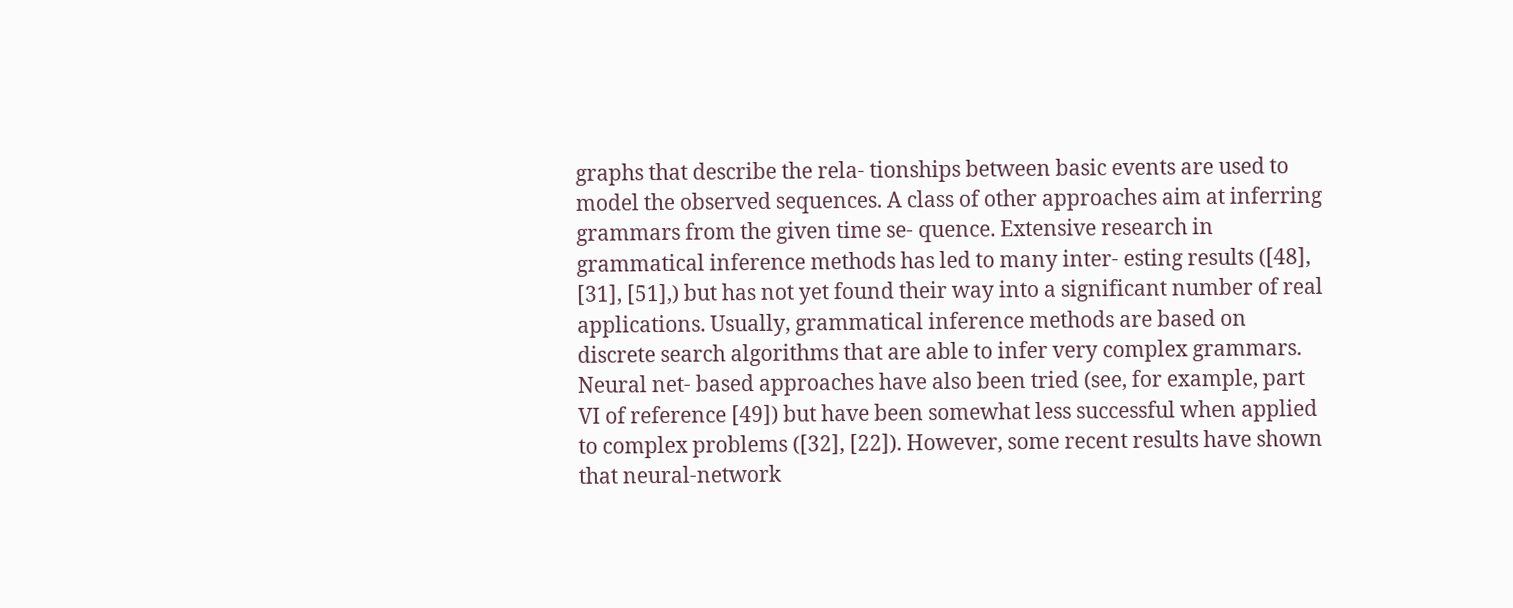graphs that describe the rela- tionships between basic events are used to model the observed sequences. A class of other approaches aim at inferring grammars from the given time se- quence. Extensive research in grammatical inference methods has led to many inter- esting results ([48], [31], [51],) but has not yet found their way into a significant number of real applications. Usually, grammatical inference methods are based on discrete search algorithms that are able to infer very complex grammars. Neural net- based approaches have also been tried (see, for example, part VI of reference [49]) but have been somewhat less successful when applied to complex problems ([32], [22]). However, some recent results have shown that neural-network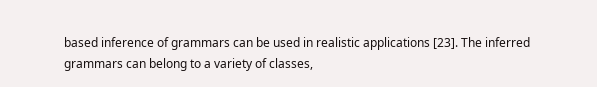based inference of grammars can be used in realistic applications [23]. The inferred grammars can belong to a variety of classes,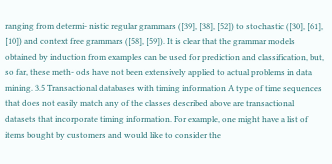ranging from determi- nistic regular grammars ([39], [38], [52]) to stochastic ([30], [61], [10]) and context free grammars ([58], [59]). It is clear that the grammar models obtained by induction from examples can be used for prediction and classification, but, so far, these meth- ods have not been extensively applied to actual problems in data mining. 3.5 Transactional databases with timing information A type of time sequences that does not easily match any of the classes described above are transactional datasets that incorporate timing information. For example, one might have a list of items bought by customers and would like to consider the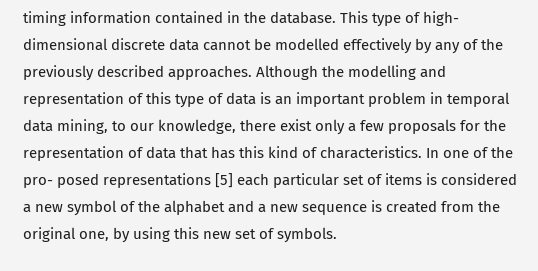timing information contained in the database. This type of high-dimensional discrete data cannot be modelled effectively by any of the previously described approaches. Although the modelling and representation of this type of data is an important problem in temporal data mining, to our knowledge, there exist only a few proposals for the representation of data that has this kind of characteristics. In one of the pro- posed representations [5] each particular set of items is considered a new symbol of the alphabet and a new sequence is created from the original one, by using this new set of symbols.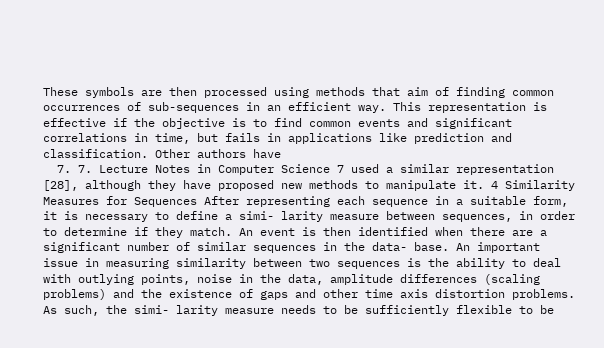These symbols are then processed using methods that aim of finding common occurrences of sub-sequences in an efficient way. This representation is effective if the objective is to find common events and significant correlations in time, but fails in applications like prediction and classification. Other authors have
  7. 7. Lecture Notes in Computer Science 7 used a similar representation [28], although they have proposed new methods to manipulate it. 4 Similarity Measures for Sequences After representing each sequence in a suitable form, it is necessary to define a simi- larity measure between sequences, in order to determine if they match. An event is then identified when there are a significant number of similar sequences in the data- base. An important issue in measuring similarity between two sequences is the ability to deal with outlying points, noise in the data, amplitude differences (scaling problems) and the existence of gaps and other time axis distortion problems. As such, the simi- larity measure needs to be sufficiently flexible to be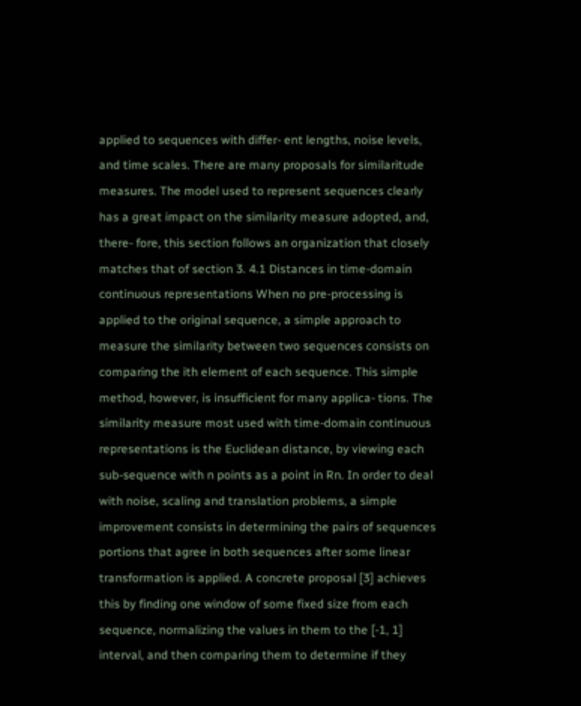applied to sequences with differ- ent lengths, noise levels, and time scales. There are many proposals for similaritude measures. The model used to represent sequences clearly has a great impact on the similarity measure adopted, and, there- fore, this section follows an organization that closely matches that of section 3. 4.1 Distances in time-domain continuous representations When no pre-processing is applied to the original sequence, a simple approach to measure the similarity between two sequences consists on comparing the ith element of each sequence. This simple method, however, is insufficient for many applica- tions. The similarity measure most used with time-domain continuous representations is the Euclidean distance, by viewing each sub-sequence with n points as a point in Rn. In order to deal with noise, scaling and translation problems, a simple improvement consists in determining the pairs of sequences portions that agree in both sequences after some linear transformation is applied. A concrete proposal [3] achieves this by finding one window of some fixed size from each sequence, normalizing the values in them to the [-1, 1] interval, and then comparing them to determine if they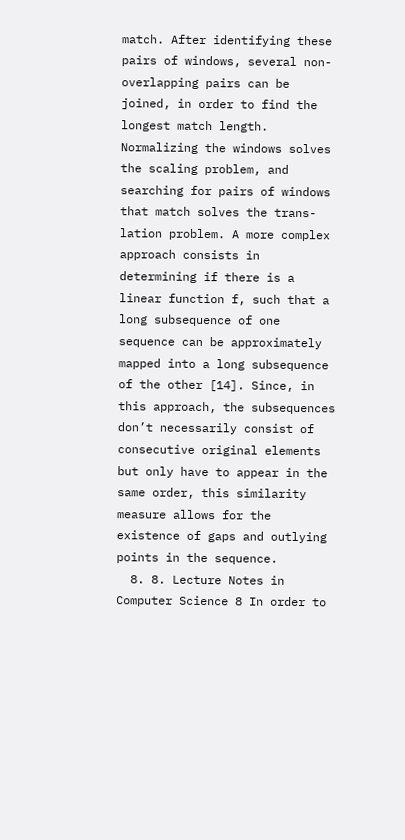match. After identifying these pairs of windows, several non-overlapping pairs can be joined, in order to find the longest match length. Normalizing the windows solves the scaling problem, and searching for pairs of windows that match solves the trans- lation problem. A more complex approach consists in determining if there is a linear function f, such that a long subsequence of one sequence can be approximately mapped into a long subsequence of the other [14]. Since, in this approach, the subsequences don’t necessarily consist of consecutive original elements but only have to appear in the same order, this similarity measure allows for the existence of gaps and outlying points in the sequence.
  8. 8. Lecture Notes in Computer Science 8 In order to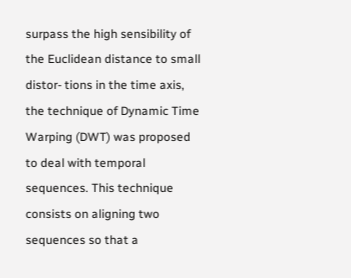surpass the high sensibility of the Euclidean distance to small distor- tions in the time axis, the technique of Dynamic Time Warping (DWT) was proposed to deal with temporal sequences. This technique consists on aligning two sequences so that a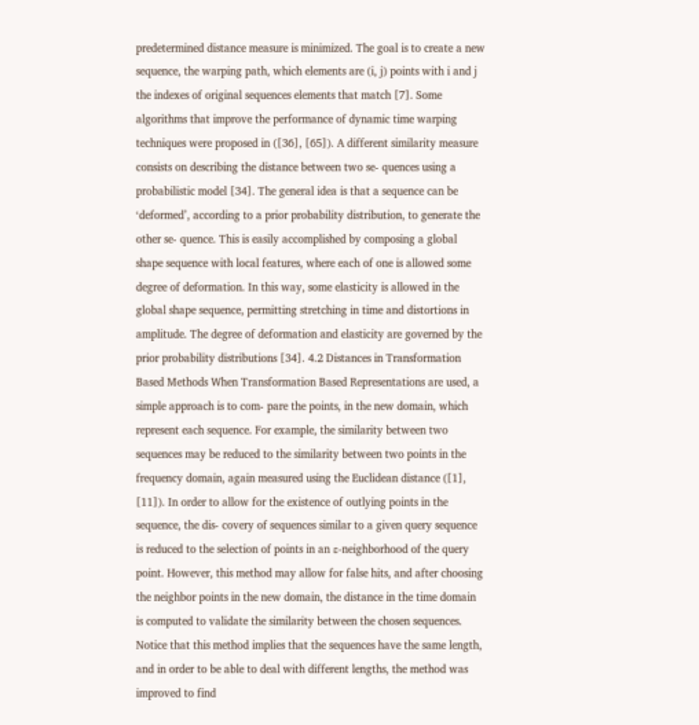predetermined distance measure is minimized. The goal is to create a new sequence, the warping path, which elements are (i, j) points with i and j the indexes of original sequences elements that match [7]. Some algorithms that improve the performance of dynamic time warping techniques were proposed in ([36], [65]). A different similarity measure consists on describing the distance between two se- quences using a probabilistic model [34]. The general idea is that a sequence can be ‘deformed’, according to a prior probability distribution, to generate the other se- quence. This is easily accomplished by composing a global shape sequence with local features, where each of one is allowed some degree of deformation. In this way, some elasticity is allowed in the global shape sequence, permitting stretching in time and distortions in amplitude. The degree of deformation and elasticity are governed by the prior probability distributions [34]. 4.2 Distances in Transformation Based Methods When Transformation Based Representations are used, a simple approach is to com- pare the points, in the new domain, which represent each sequence. For example, the similarity between two sequences may be reduced to the similarity between two points in the frequency domain, again measured using the Euclidean distance ([1], [11]). In order to allow for the existence of outlying points in the sequence, the dis- covery of sequences similar to a given query sequence is reduced to the selection of points in an ε-neighborhood of the query point. However, this method may allow for false hits, and after choosing the neighbor points in the new domain, the distance in the time domain is computed to validate the similarity between the chosen sequences. Notice that this method implies that the sequences have the same length, and in order to be able to deal with different lengths, the method was improved to find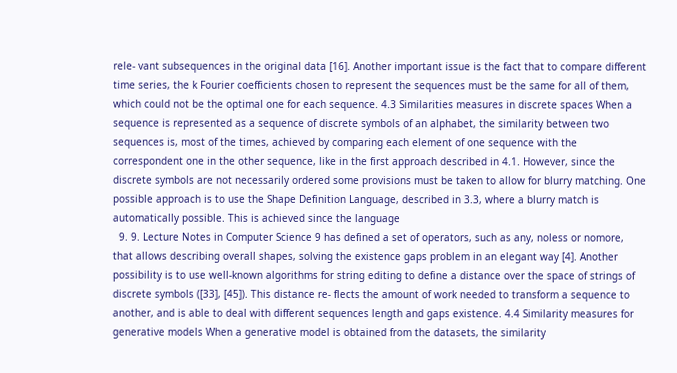rele- vant subsequences in the original data [16]. Another important issue is the fact that to compare different time series, the k Fourier coefficients chosen to represent the sequences must be the same for all of them, which could not be the optimal one for each sequence. 4.3 Similarities measures in discrete spaces When a sequence is represented as a sequence of discrete symbols of an alphabet, the similarity between two sequences is, most of the times, achieved by comparing each element of one sequence with the correspondent one in the other sequence, like in the first approach described in 4.1. However, since the discrete symbols are not necessarily ordered some provisions must be taken to allow for blurry matching. One possible approach is to use the Shape Definition Language, described in 3.3, where a blurry match is automatically possible. This is achieved since the language
  9. 9. Lecture Notes in Computer Science 9 has defined a set of operators, such as any, noless or nomore, that allows describing overall shapes, solving the existence gaps problem in an elegant way [4]. Another possibility is to use well-known algorithms for string editing to define a distance over the space of strings of discrete symbols ([33], [45]). This distance re- flects the amount of work needed to transform a sequence to another, and is able to deal with different sequences length and gaps existence. 4.4 Similarity measures for generative models When a generative model is obtained from the datasets, the similarity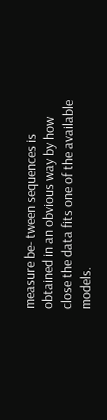measure be- tween sequences is obtained in an obvious way by how close the data fits one of the available models.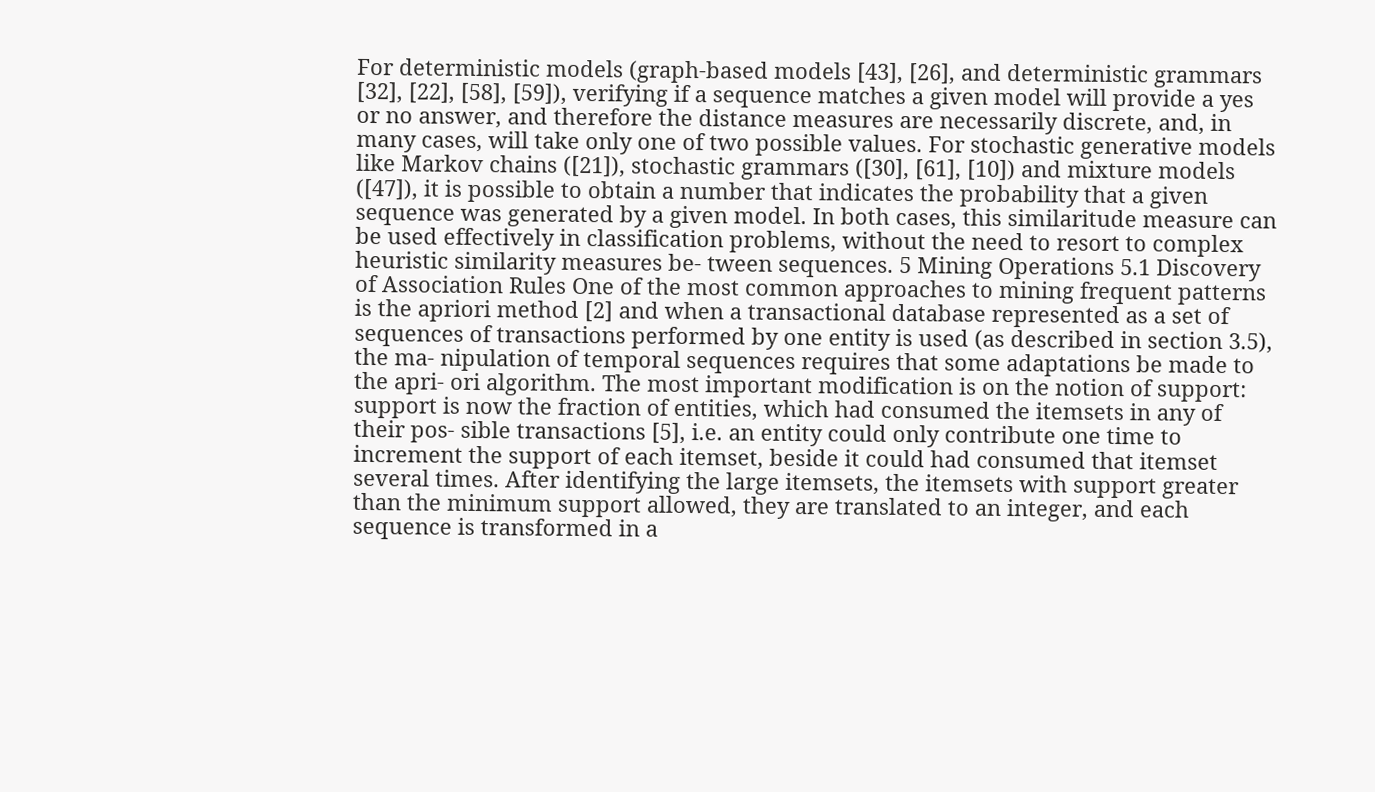For deterministic models (graph-based models [43], [26], and deterministic grammars [32], [22], [58], [59]), verifying if a sequence matches a given model will provide a yes or no answer, and therefore the distance measures are necessarily discrete, and, in many cases, will take only one of two possible values. For stochastic generative models like Markov chains ([21]), stochastic grammars ([30], [61], [10]) and mixture models ([47]), it is possible to obtain a number that indicates the probability that a given sequence was generated by a given model. In both cases, this similaritude measure can be used effectively in classification problems, without the need to resort to complex heuristic similarity measures be- tween sequences. 5 Mining Operations 5.1 Discovery of Association Rules One of the most common approaches to mining frequent patterns is the apriori method [2] and when a transactional database represented as a set of sequences of transactions performed by one entity is used (as described in section 3.5), the ma- nipulation of temporal sequences requires that some adaptations be made to the apri- ori algorithm. The most important modification is on the notion of support: support is now the fraction of entities, which had consumed the itemsets in any of their pos- sible transactions [5], i.e. an entity could only contribute one time to increment the support of each itemset, beside it could had consumed that itemset several times. After identifying the large itemsets, the itemsets with support greater than the minimum support allowed, they are translated to an integer, and each sequence is transformed in a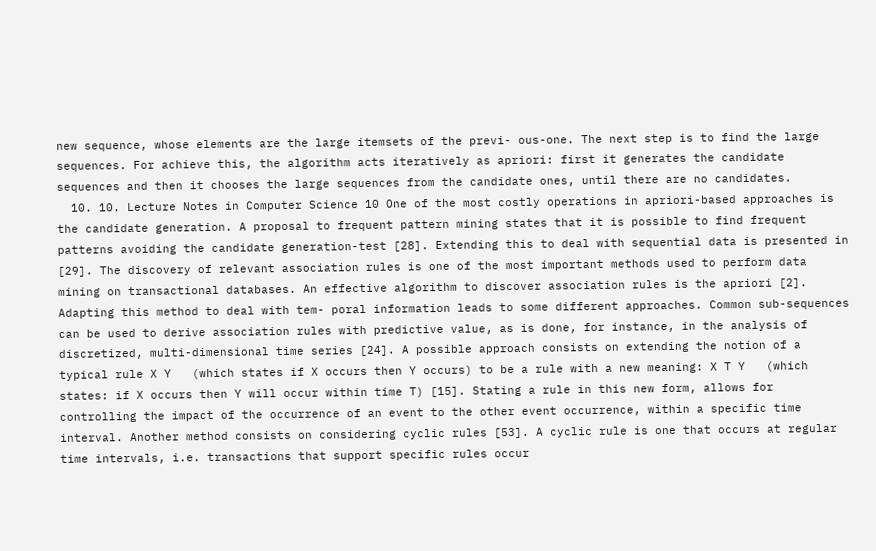new sequence, whose elements are the large itemsets of the previ- ous-one. The next step is to find the large sequences. For achieve this, the algorithm acts iteratively as apriori: first it generates the candidate sequences and then it chooses the large sequences from the candidate ones, until there are no candidates.
  10. 10. Lecture Notes in Computer Science 10 One of the most costly operations in apriori-based approaches is the candidate generation. A proposal to frequent pattern mining states that it is possible to find frequent patterns avoiding the candidate generation-test [28]. Extending this to deal with sequential data is presented in [29]. The discovery of relevant association rules is one of the most important methods used to perform data mining on transactional databases. An effective algorithm to discover association rules is the apriori [2]. Adapting this method to deal with tem- poral information leads to some different approaches. Common sub-sequences can be used to derive association rules with predictive value, as is done, for instance, in the analysis of discretized, multi-dimensional time series [24]. A possible approach consists on extending the notion of a typical rule X Y   (which states if X occurs then Y occurs) to be a rule with a new meaning: X T Y   (which states: if X occurs then Y will occur within time T) [15]. Stating a rule in this new form, allows for controlling the impact of the occurrence of an event to the other event occurrence, within a specific time interval. Another method consists on considering cyclic rules [53]. A cyclic rule is one that occurs at regular time intervals, i.e. transactions that support specific rules occur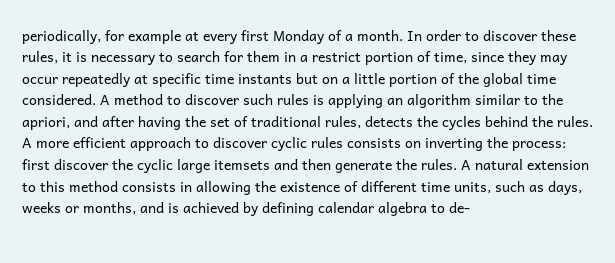periodically, for example at every first Monday of a month. In order to discover these rules, it is necessary to search for them in a restrict portion of time, since they may occur repeatedly at specific time instants but on a little portion of the global time considered. A method to discover such rules is applying an algorithm similar to the apriori, and after having the set of traditional rules, detects the cycles behind the rules. A more efficient approach to discover cyclic rules consists on inverting the process: first discover the cyclic large itemsets and then generate the rules. A natural extension to this method consists in allowing the existence of different time units, such as days, weeks or months, and is achieved by defining calendar algebra to de-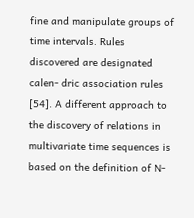fine and manipulate groups of time intervals. Rules discovered are designated calen- dric association rules [54]. A different approach to the discovery of relations in multivariate time sequences is based on the definition of N-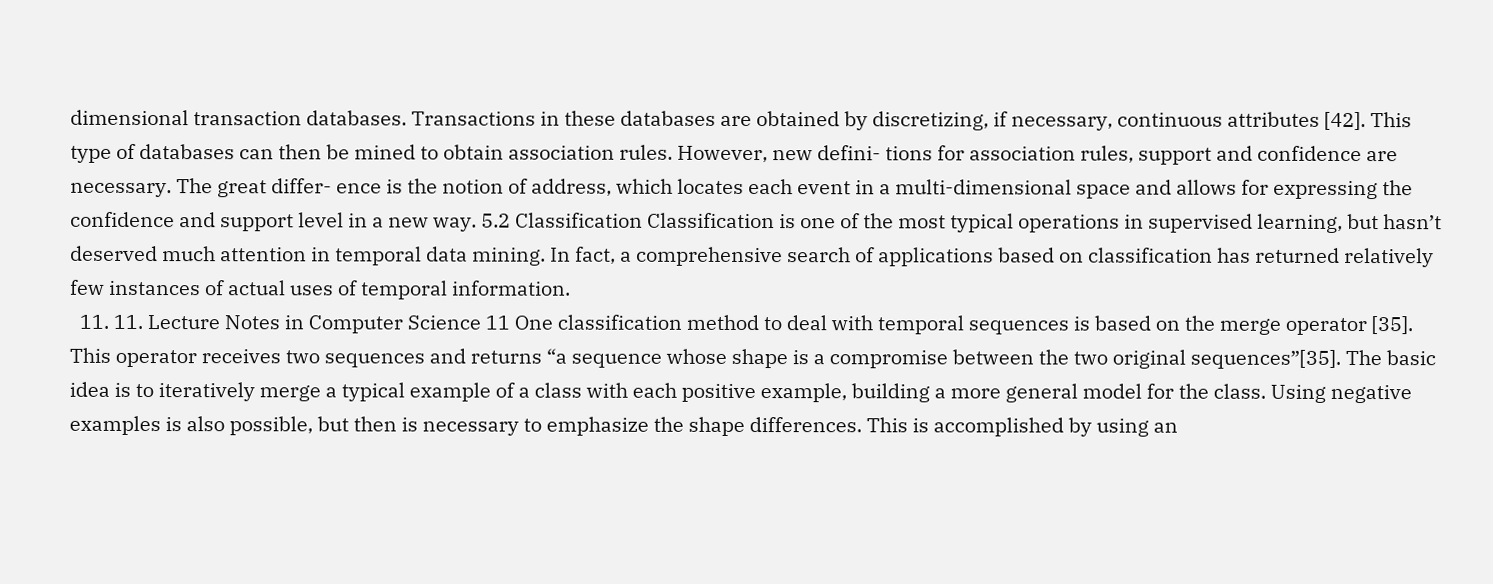dimensional transaction databases. Transactions in these databases are obtained by discretizing, if necessary, continuous attributes [42]. This type of databases can then be mined to obtain association rules. However, new defini- tions for association rules, support and confidence are necessary. The great differ- ence is the notion of address, which locates each event in a multi-dimensional space and allows for expressing the confidence and support level in a new way. 5.2 Classification Classification is one of the most typical operations in supervised learning, but hasn’t deserved much attention in temporal data mining. In fact, a comprehensive search of applications based on classification has returned relatively few instances of actual uses of temporal information.
  11. 11. Lecture Notes in Computer Science 11 One classification method to deal with temporal sequences is based on the merge operator [35]. This operator receives two sequences and returns “a sequence whose shape is a compromise between the two original sequences”[35]. The basic idea is to iteratively merge a typical example of a class with each positive example, building a more general model for the class. Using negative examples is also possible, but then is necessary to emphasize the shape differences. This is accomplished by using an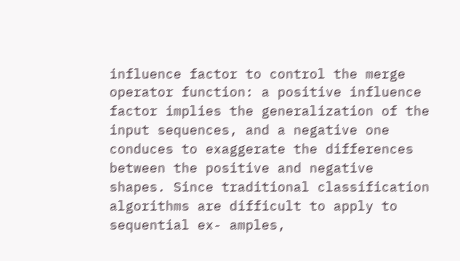influence factor to control the merge operator function: a positive influence factor implies the generalization of the input sequences, and a negative one conduces to exaggerate the differences between the positive and negative shapes. Since traditional classification algorithms are difficult to apply to sequential ex- amples,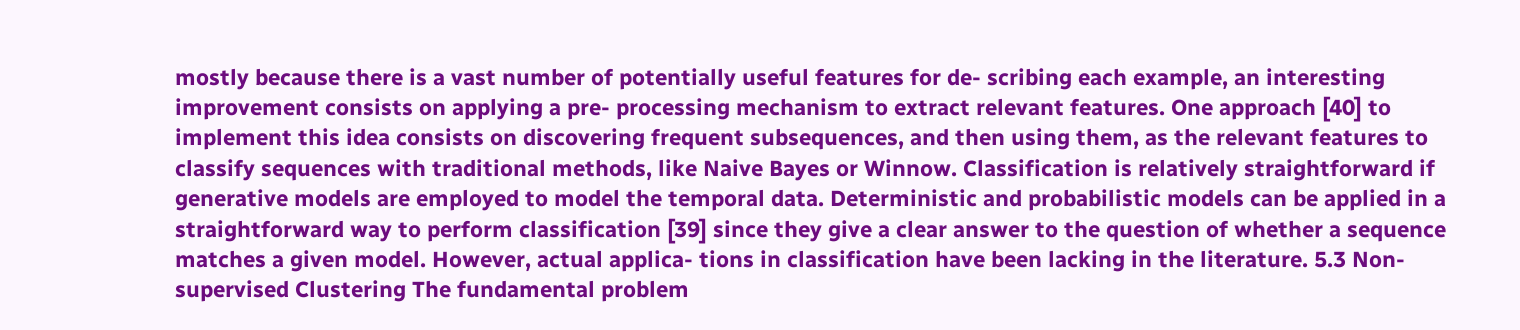mostly because there is a vast number of potentially useful features for de- scribing each example, an interesting improvement consists on applying a pre- processing mechanism to extract relevant features. One approach [40] to implement this idea consists on discovering frequent subsequences, and then using them, as the relevant features to classify sequences with traditional methods, like Naive Bayes or Winnow. Classification is relatively straightforward if generative models are employed to model the temporal data. Deterministic and probabilistic models can be applied in a straightforward way to perform classification [39] since they give a clear answer to the question of whether a sequence matches a given model. However, actual applica- tions in classification have been lacking in the literature. 5.3 Non-supervised Clustering The fundamental problem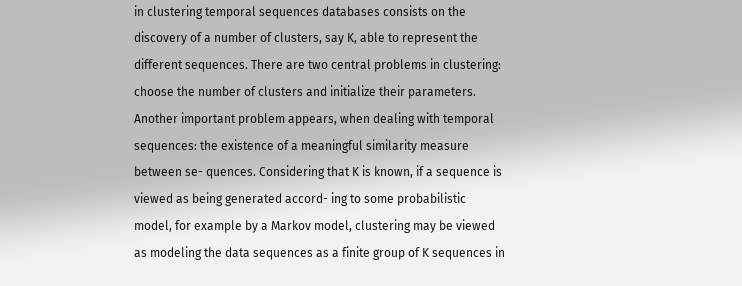in clustering temporal sequences databases consists on the discovery of a number of clusters, say K, able to represent the different sequences. There are two central problems in clustering: choose the number of clusters and initialize their parameters. Another important problem appears, when dealing with temporal sequences: the existence of a meaningful similarity measure between se- quences. Considering that K is known, if a sequence is viewed as being generated accord- ing to some probabilistic model, for example by a Markov model, clustering may be viewed as modeling the data sequences as a finite group of K sequences in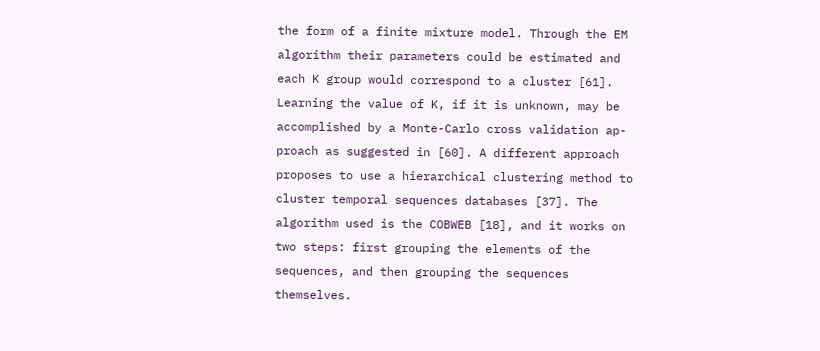the form of a finite mixture model. Through the EM algorithm their parameters could be estimated and each K group would correspond to a cluster [61]. Learning the value of K, if it is unknown, may be accomplished by a Monte-Carlo cross validation ap- proach as suggested in [60]. A different approach proposes to use a hierarchical clustering method to cluster temporal sequences databases [37]. The algorithm used is the COBWEB [18], and it works on two steps: first grouping the elements of the sequences, and then grouping the sequences themselves.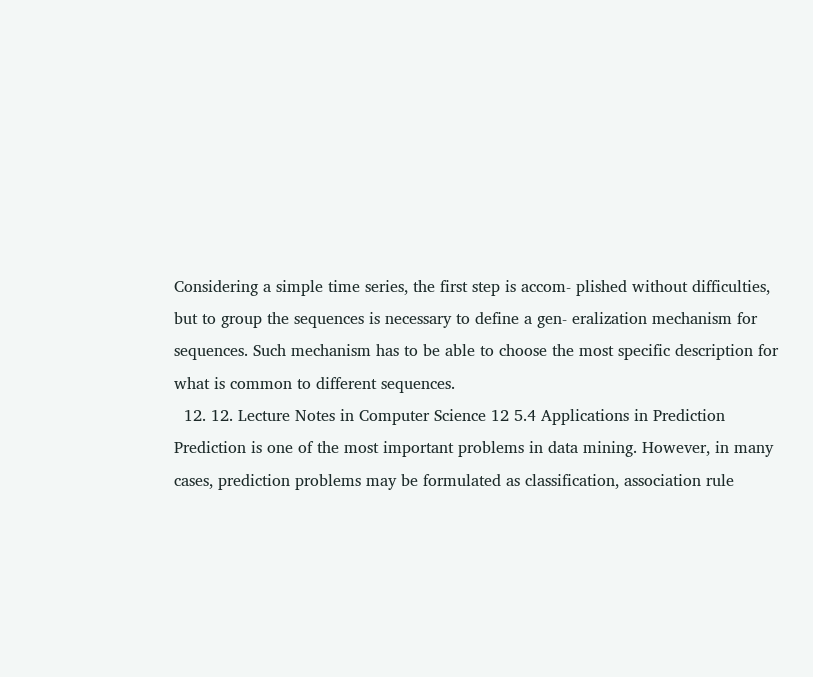Considering a simple time series, the first step is accom- plished without difficulties, but to group the sequences is necessary to define a gen- eralization mechanism for sequences. Such mechanism has to be able to choose the most specific description for what is common to different sequences.
  12. 12. Lecture Notes in Computer Science 12 5.4 Applications in Prediction Prediction is one of the most important problems in data mining. However, in many cases, prediction problems may be formulated as classification, association rule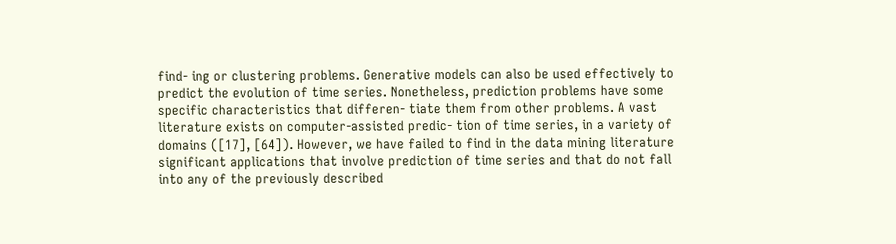find- ing or clustering problems. Generative models can also be used effectively to predict the evolution of time series. Nonetheless, prediction problems have some specific characteristics that differen- tiate them from other problems. A vast literature exists on computer-assisted predic- tion of time series, in a variety of domains ([17], [64]). However, we have failed to find in the data mining literature significant applications that involve prediction of time series and that do not fall into any of the previously described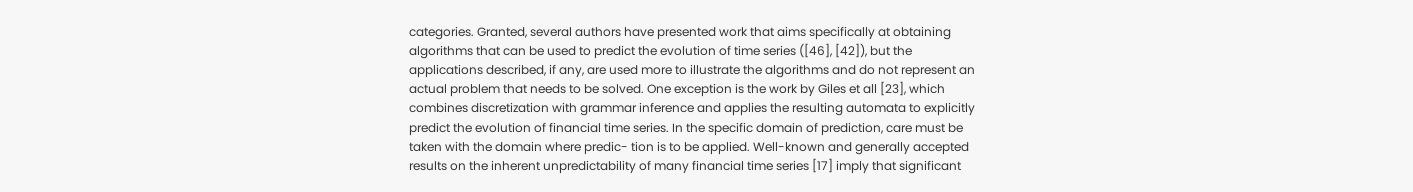categories. Granted, several authors have presented work that aims specifically at obtaining algorithms that can be used to predict the evolution of time series ([46], [42]), but the applications described, if any, are used more to illustrate the algorithms and do not represent an actual problem that needs to be solved. One exception is the work by Giles et all [23], which combines discretization with grammar inference and applies the resulting automata to explicitly predict the evolution of financial time series. In the specific domain of prediction, care must be taken with the domain where predic- tion is to be applied. Well-known and generally accepted results on the inherent unpredictability of many financial time series [17] imply that significant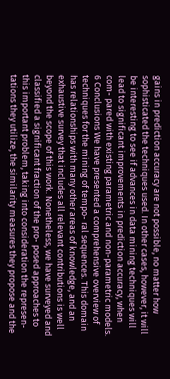gains in prediction accuracy are not possible, no matter how sophisticated the techniques used. In other cases, however, it will be interesting to see if advances in data mining techniques will lead to significant improvements in prediction accuracy, when com- pared with existing parametric and non-parametric models. 6 Conclusions We have presented a comprehensive overview of techniques for the mining of tempo- ral sequences. This domain has relationships with many other areas of knowledge, and an exhaustive survey that includes all relevant contributions is well beyond the scope of this work. Nonetheless, we have surveyed and classified a significant fraction of the pro- posed approaches to this important problem, taking into consideration the represen- tations they utilize, the similarity measures they propose and the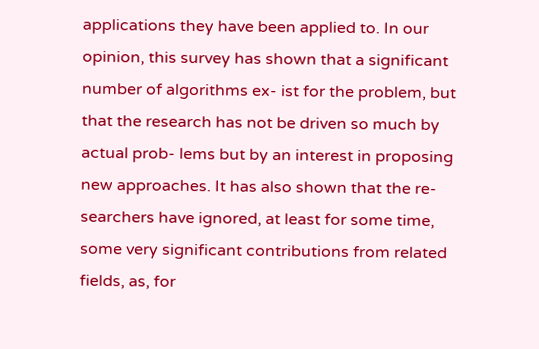applications they have been applied to. In our opinion, this survey has shown that a significant number of algorithms ex- ist for the problem, but that the research has not be driven so much by actual prob- lems but by an interest in proposing new approaches. It has also shown that the re- searchers have ignored, at least for some time, some very significant contributions from related fields, as, for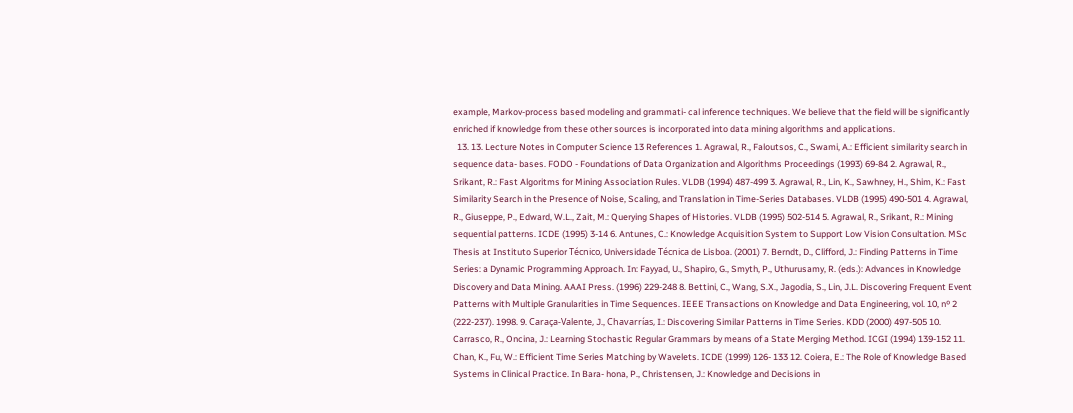example, Markov-process based modeling and grammati- cal inference techniques. We believe that the field will be significantly enriched if knowledge from these other sources is incorporated into data mining algorithms and applications.
  13. 13. Lecture Notes in Computer Science 13 References 1. Agrawal, R., Faloutsos, C., Swami, A.: Efficient similarity search in sequence data- bases. FODO - Foundations of Data Organization and Algorithms Proceedings (1993) 69-84 2. Agrawal, R., Srikant, R.: Fast Algoritms for Mining Association Rules. VLDB (1994) 487-499 3. Agrawal, R., Lin, K., Sawhney, H., Shim, K.: Fast Similarity Search in the Presence of Noise, Scaling, and Translation in Time-Series Databases. VLDB (1995) 490-501 4. Agrawal, R., Giuseppe, P., Edward, W.L., Zait, M.: Querying Shapes of Histories. VLDB (1995) 502-514 5. Agrawal, R., Srikant, R.: Mining sequential patterns. ICDE (1995) 3-14 6. Antunes, C.: Knowledge Acquisition System to Support Low Vision Consultation. MSc Thesis at Instituto Superior Técnico, Universidade Técnica de Lisboa. (2001) 7. Berndt, D., Clifford, J.: Finding Patterns in Time Series: a Dynamic Programming Approach. In: Fayyad, U., Shapiro, G., Smyth, P., Uthurusamy, R. (eds.): Advances in Knowledge Discovery and Data Mining. AAAI Press. (1996) 229-248 8. Bettini, C., Wang, S.X., Jagodia, S., Lin, J.L. Discovering Frequent Event Patterns with Multiple Granularities in Time Sequences. IEEE Transactions on Knowledge and Data Engineering, vol. 10, nº 2 (222-237). 1998. 9. Caraça-Valente, J., Chavarrías, I.: Discovering Similar Patterns in Time Series. KDD (2000) 497-505 10. Carrasco, R., Oncina, J.: Learning Stochastic Regular Grammars by means of a State Merging Method. ICGI (1994) 139-152 11. Chan, K., Fu, W.: Efficient Time Series Matching by Wavelets. ICDE (1999) 126- 133 12. Coiera, E.: The Role of Knowledge Based Systems in Clinical Practice. In Bara- hona, P., Christensen, J.: Knowledge and Decisions in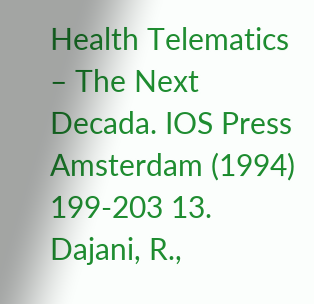Health Telematics – The Next Decada. IOS Press Amsterdam (1994) 199-203 13. Dajani, R.,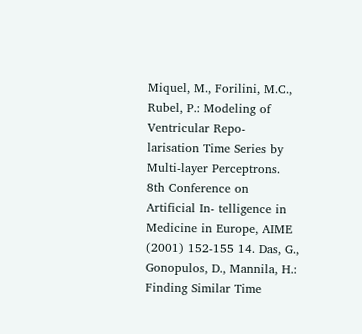Miquel, M., Forilini, M.C., Rubel, P.: Modeling of Ventricular Repo- larisation Time Series by Multi-layer Perceptrons. 8th Conference on Artificial In- telligence in Medicine in Europe, AIME (2001) 152-155 14. Das, G., Gonopulos, D., Mannila, H.: Finding Similar Time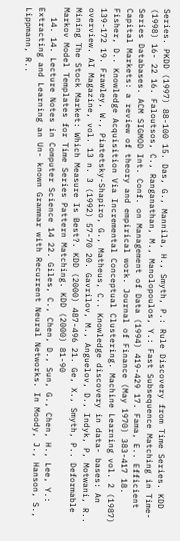Series. PKDD (1997) 88-100 15. Das, G., Mannila, H., Smyth, P.: Rule Discovery from Time Series. KDD (1998) 16- 22 16. Faloutsos, C., Ranganathan, M., Manolopoulos, Y.: Fast Subsequence Matching in Time-Series Databases. ACM SIGMOD Int. Conf. on Management of Data (1994) 419-429 17. Fama, E.. Efficient Capital Markets: a review of theory and empirical work. Journal of Finance (May 1970) 383-417 18. Fisher, D.. Knowledge Acquisition Via Incremental Conceptual Clustering. Machine Learning vol. 2 (1987) 139-172 19. Frawley, W., Piatetsky-Shapiro, G., Matheus, C.. Knowledge discovery in data- bases: An overview. AI Magazine, vol. 13 n. 3 (1992) 57-70 20. Gavrilov, M., Anguelov, D., Indyk, P, Motwani, R.. Mining The Stock Market: Which Measure Is Best?. KDD (2000) 487-496 21. Ge, X., Smyth, P.. Deformable Markov Model Templates for Time Series Pattern Matching. KDD (2000) 81-90
  14. 14. Lecture Notes in Computer Science 14 22. Giles, C., Chen, D., Sun, G., Chen, H., Lee, Y.: Extracting and Learning an Un- known Grammar with Recurrent Neural Networks. In Moody, J., Hanson, S., Lippmann, R..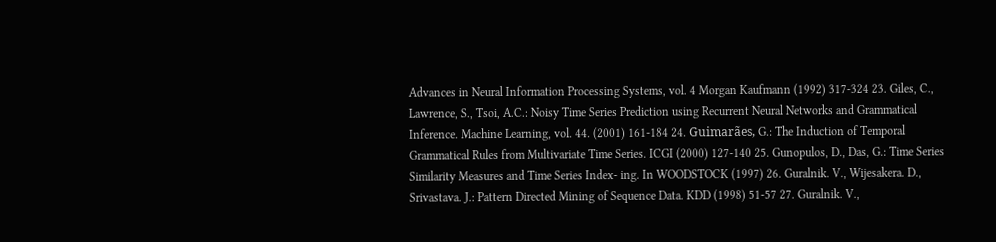Advances in Neural Information Processing Systems, vol. 4 Morgan Kaufmann (1992) 317-324 23. Giles, C., Lawrence, S., Tsoi, A.C.: Noisy Time Series Prediction using Recurrent Neural Networks and Grammatical Inference. Machine Learning, vol. 44. (2001) 161-184 24. Guimarães, G.: The Induction of Temporal Grammatical Rules from Multivariate Time Series. ICGI (2000) 127-140 25. Gunopulos, D., Das, G.: Time Series Similarity Measures and Time Series Index- ing. In WOODSTOCK (1997) 26. Guralnik. V., Wijesakera. D., Srivastava. J.: Pattern Directed Mining of Sequence Data. KDD (1998) 51-57 27. Guralnik. V.,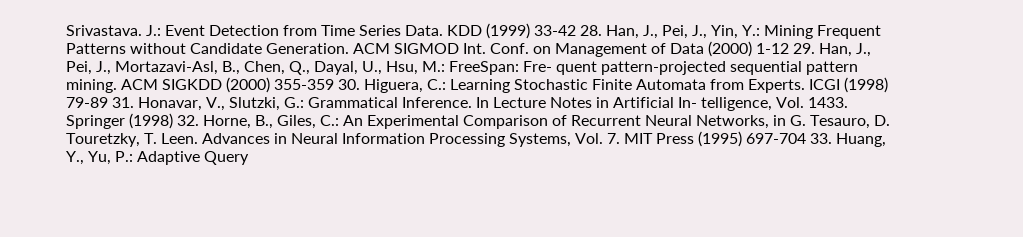Srivastava. J.: Event Detection from Time Series Data. KDD (1999) 33-42 28. Han, J., Pei, J., Yin, Y.: Mining Frequent Patterns without Candidate Generation. ACM SIGMOD Int. Conf. on Management of Data (2000) 1-12 29. Han, J., Pei, J., Mortazavi-Asl, B., Chen, Q., Dayal, U., Hsu, M.: FreeSpan: Fre- quent pattern-projected sequential pattern mining. ACM SIGKDD (2000) 355-359 30. Higuera, C.: Learning Stochastic Finite Automata from Experts. ICGI (1998) 79-89 31. Honavar, V., Slutzki, G.: Grammatical Inference. In Lecture Notes in Artificial In- telligence, Vol. 1433. Springer (1998) 32. Horne, B., Giles, C.: An Experimental Comparison of Recurrent Neural Networks, in G. Tesauro, D. Touretzky, T. Leen. Advances in Neural Information Processing Systems, Vol. 7. MIT Press (1995) 697-704 33. Huang, Y., Yu, P.: Adaptive Query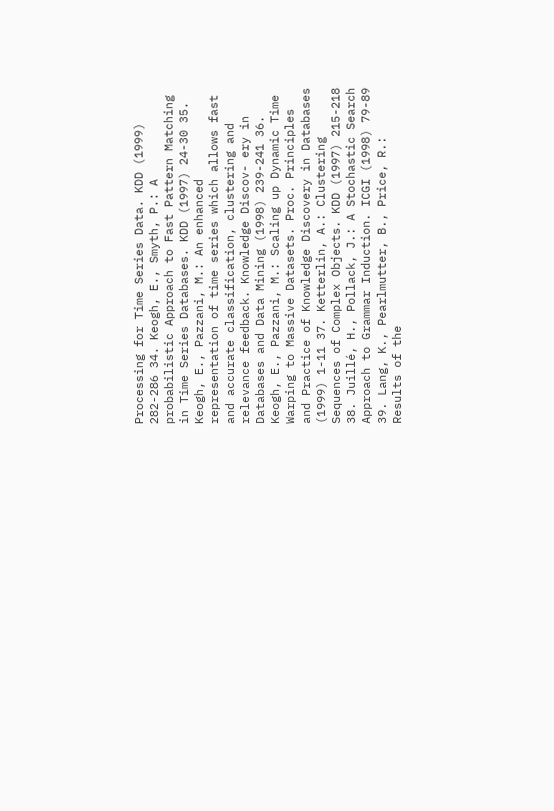Processing for Time Series Data. KDD (1999) 282-286 34. Keogh, E., Smyth, P.: A probabilistic Approach to Fast Pattern Matching in Time Series Databases. KDD (1997) 24-30 35. Keogh, E., Pazzani, M.: An enhanced representation of time series which allows fast and accurate classification, clustering and relevance feedback. Knowledge Discov- ery in Databases and Data Mining (1998) 239-241 36. Keogh, E., Pazzani, M.: Scaling up Dynamic Time Warping to Massive Datasets. Proc. Principles and Practice of Knowledge Discovery in Databases (1999) 1-11 37. Ketterlin, A.: Clustering Sequences of Complex Objects. KDD (1997) 215-218 38. Juillé, H., Pollack, J.: A Stochastic Search Approach to Grammar Induction. ICGI (1998) 79-89 39. Lang, K., Pearlmutter, B., Price, R.: Results of the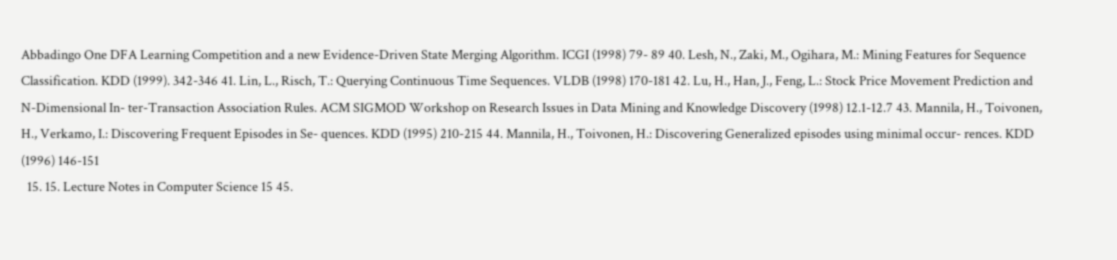Abbadingo One DFA Learning Competition and a new Evidence-Driven State Merging Algorithm. ICGI (1998) 79- 89 40. Lesh, N., Zaki, M., Ogihara, M.: Mining Features for Sequence Classification. KDD (1999). 342-346 41. Lin, L., Risch, T.: Querying Continuous Time Sequences. VLDB (1998) 170-181 42. Lu, H., Han, J., Feng, L.: Stock Price Movement Prediction and N-Dimensional In- ter-Transaction Association Rules. ACM SIGMOD Workshop on Research Issues in Data Mining and Knowledge Discovery (1998) 12.1-12.7 43. Mannila, H., Toivonen, H., Verkamo, I.: Discovering Frequent Episodes in Se- quences. KDD (1995) 210-215 44. Mannila, H., Toivonen, H.: Discovering Generalized episodes using minimal occur- rences. KDD (1996) 146-151
  15. 15. Lecture Notes in Computer Science 15 45.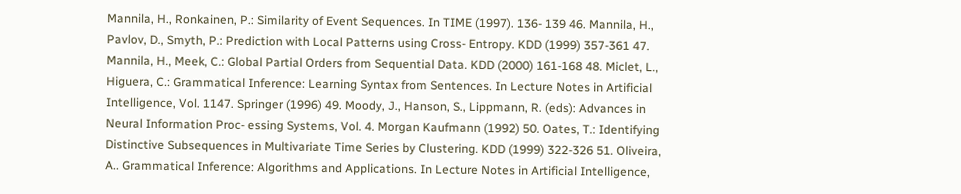Mannila, H., Ronkainen, P.: Similarity of Event Sequences. In TIME (1997). 136- 139 46. Mannila, H., Pavlov, D., Smyth, P.: Prediction with Local Patterns using Cross- Entropy. KDD (1999) 357-361 47. Mannila, H., Meek, C.: Global Partial Orders from Sequential Data. KDD (2000) 161-168 48. Miclet, L., Higuera, C.: Grammatical Inference: Learning Syntax from Sentences. In Lecture Notes in Artificial Intelligence, Vol. 1147. Springer (1996) 49. Moody, J., Hanson, S., Lippmann, R. (eds): Advances in Neural Information Proc- essing Systems, Vol. 4. Morgan Kaufmann (1992) 50. Oates, T.: Identifying Distinctive Subsequences in Multivariate Time Series by Clustering. KDD (1999) 322-326 51. Oliveira, A.. Grammatical Inference: Algorithms and Applications. In Lecture Notes in Artificial Intelligence,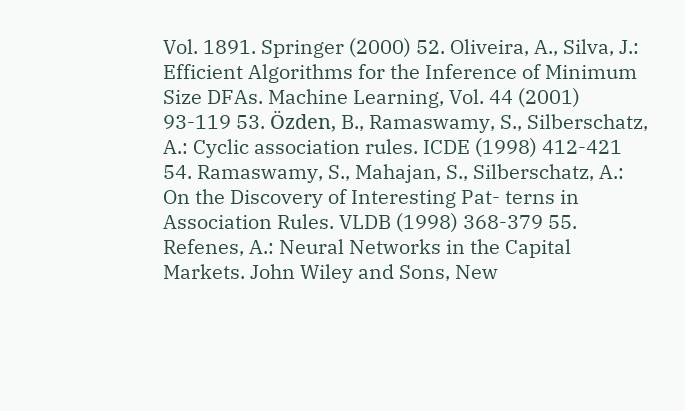Vol. 1891. Springer (2000) 52. Oliveira, A., Silva, J.: Efficient Algorithms for the Inference of Minimum Size DFAs. Machine Learning, Vol. 44 (2001) 93-119 53. Özden, B., Ramaswamy, S., Silberschatz, A.: Cyclic association rules. ICDE (1998) 412-421 54. Ramaswamy, S., Mahajan, S., Silberschatz, A.: On the Discovery of Interesting Pat- terns in Association Rules. VLDB (1998) 368-379 55. Refenes, A.: Neural Networks in the Capital Markets. John Wiley and Sons, New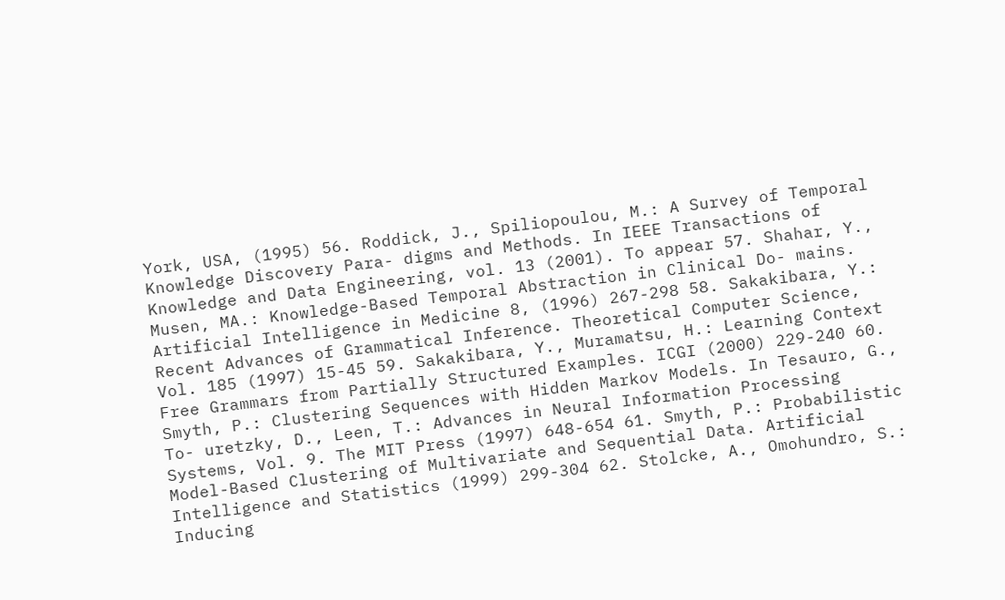York, USA, (1995) 56. Roddick, J., Spiliopoulou, M.: A Survey of Temporal Knowledge Discovery Para- digms and Methods. In IEEE Transactions of Knowledge and Data Engineering, vol. 13 (2001). To appear 57. Shahar, Y., Musen, MA.: Knowledge-Based Temporal Abstraction in Clinical Do- mains. Artificial Intelligence in Medicine 8, (1996) 267-298 58. Sakakibara, Y.: Recent Advances of Grammatical Inference. Theoretical Computer Science, Vol. 185 (1997) 15-45 59. Sakakibara, Y., Muramatsu, H.: Learning Context Free Grammars from Partially Structured Examples. ICGI (2000) 229-240 60. Smyth, P.: Clustering Sequences with Hidden Markov Models. In Tesauro, G., To- uretzky, D., Leen, T.: Advances in Neural Information Processing Systems, Vol. 9. The MIT Press (1997) 648-654 61. Smyth, P.: Probabilistic Model-Based Clustering of Multivariate and Sequential Data. Artificial Intelligence and Statistics (1999) 299-304 62. Stolcke, A., Omohundro, S.: Inducing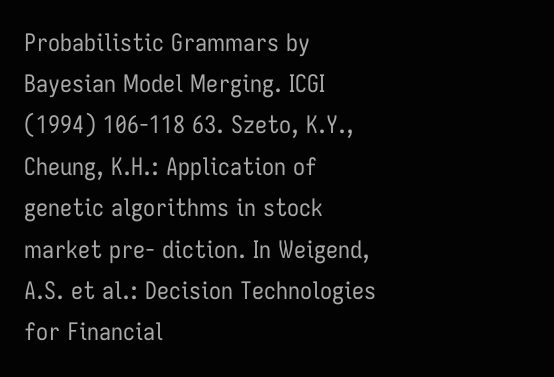Probabilistic Grammars by Bayesian Model Merging. ICGI (1994) 106-118 63. Szeto, K.Y., Cheung, K.H.: Application of genetic algorithms in stock market pre- diction. In Weigend, A.S. et al.: Decision Technologies for Financial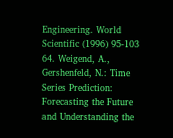Engineering. World Scientific (1996) 95-103 64. Weigend, A., Gershenfeld, N.: Time Series Prediction: Forecasting the Future and Understanding the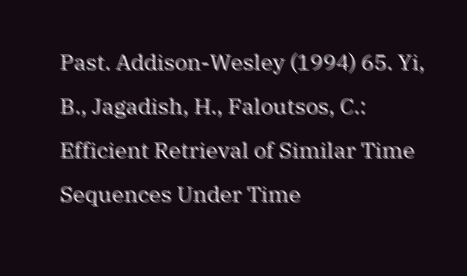Past. Addison-Wesley (1994) 65. Yi, B., Jagadish, H., Faloutsos, C.: Efficient Retrieval of Similar Time Sequences Under Time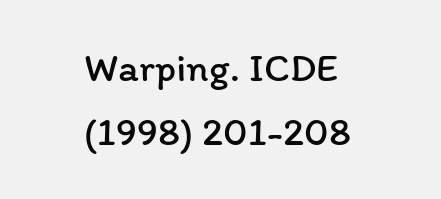Warping. ICDE (1998) 201-208